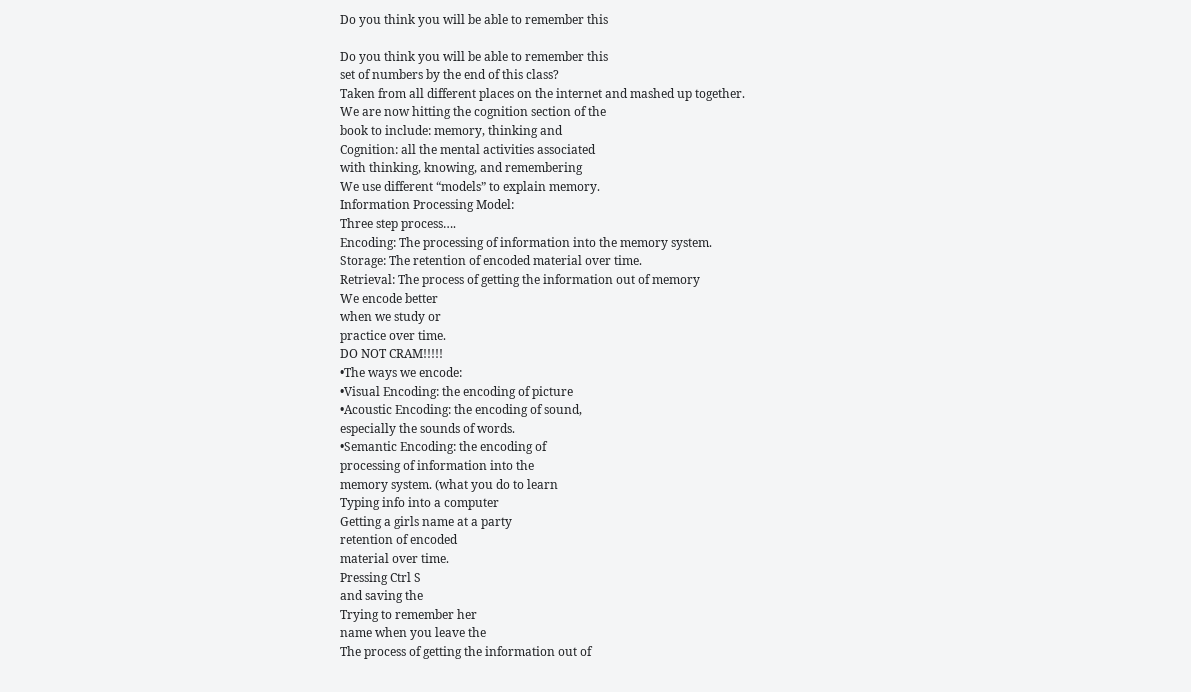Do you think you will be able to remember this

Do you think you will be able to remember this
set of numbers by the end of this class?
Taken from all different places on the internet and mashed up together.
We are now hitting the cognition section of the
book to include: memory, thinking and
Cognition: all the mental activities associated
with thinking, knowing, and remembering
We use different “models” to explain memory.
Information Processing Model:
Three step process….
Encoding: The processing of information into the memory system.
Storage: The retention of encoded material over time.
Retrieval: The process of getting the information out of memory
We encode better
when we study or
practice over time.
DO NOT CRAM!!!!!
•The ways we encode:
•Visual Encoding: the encoding of picture
•Acoustic Encoding: the encoding of sound,
especially the sounds of words.
•Semantic Encoding: the encoding of
processing of information into the
memory system. (what you do to learn
Typing info into a computer
Getting a girls name at a party
retention of encoded
material over time.
Pressing Ctrl S
and saving the
Trying to remember her
name when you leave the
The process of getting the information out of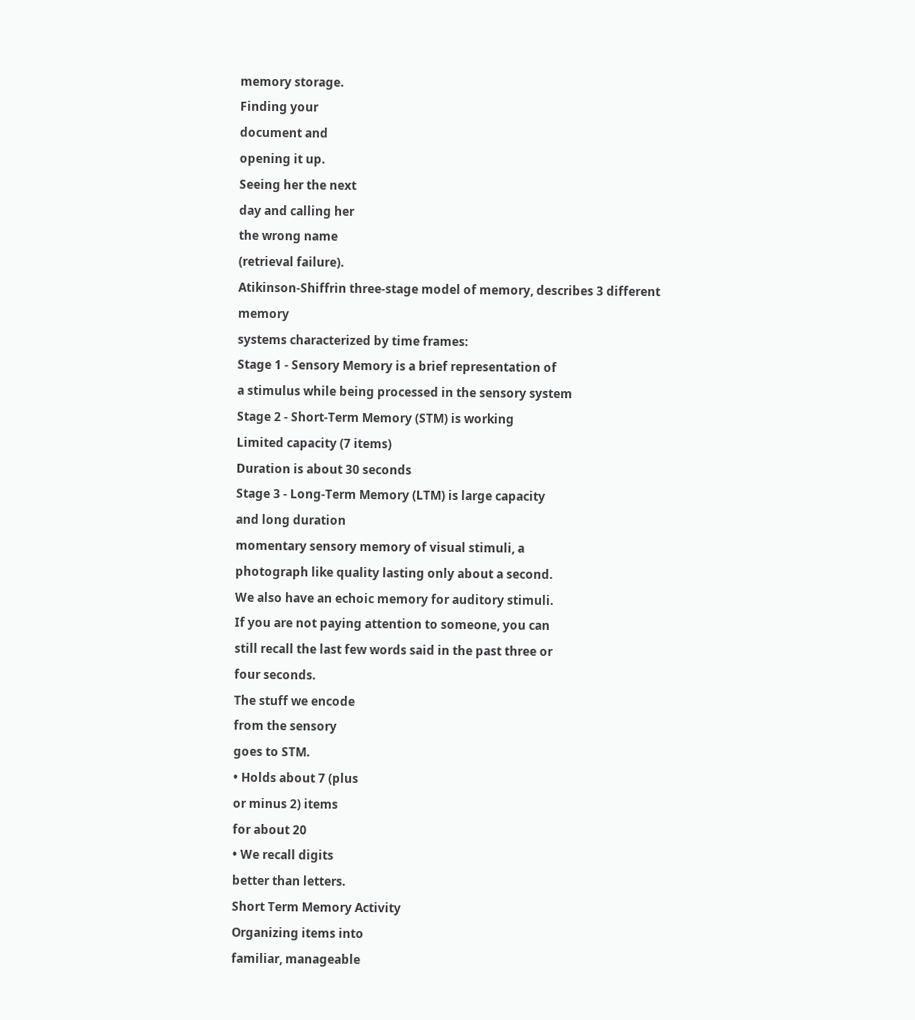memory storage.
Finding your
document and
opening it up.
Seeing her the next
day and calling her
the wrong name
(retrieval failure).
Atikinson-Shiffrin three-stage model of memory, describes 3 different memory
systems characterized by time frames:
Stage 1 - Sensory Memory is a brief representation of
a stimulus while being processed in the sensory system
Stage 2 - Short-Term Memory (STM) is working
Limited capacity (7 items)
Duration is about 30 seconds
Stage 3 - Long-Term Memory (LTM) is large capacity
and long duration
momentary sensory memory of visual stimuli, a
photograph like quality lasting only about a second.
We also have an echoic memory for auditory stimuli.
If you are not paying attention to someone, you can
still recall the last few words said in the past three or
four seconds.
The stuff we encode
from the sensory
goes to STM.
• Holds about 7 (plus
or minus 2) items
for about 20
• We recall digits
better than letters.
Short Term Memory Activity
Organizing items into
familiar, manageable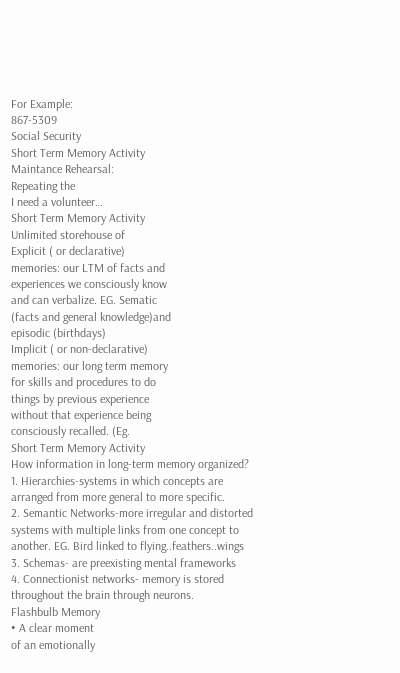For Example:
867-5309
Social Security
Short Term Memory Activity
Maintance Rehearsal:
Repeating the
I need a volunteer…
Short Term Memory Activity
Unlimited storehouse of
Explicit ( or declarative)
memories: our LTM of facts and
experiences we consciously know
and can verbalize. EG. Sematic
(facts and general knowledge)and
episodic (birthdays)
Implicit ( or non-declarative)
memories: our long term memory
for skills and procedures to do
things by previous experience
without that experience being
consciously recalled. (Eg.
Short Term Memory Activity
How information in long-term memory organized?
1. Hierarchies-systems in which concepts are
arranged from more general to more specific.
2. Semantic Networks-more irregular and distorted
systems with multiple links from one concept to
another. EG. Bird linked to flying..feathers..wings
3. Schemas- are preexisting mental frameworks
4. Connectionist networks- memory is stored
throughout the brain through neurons.
Flashbulb Memory
• A clear moment
of an emotionally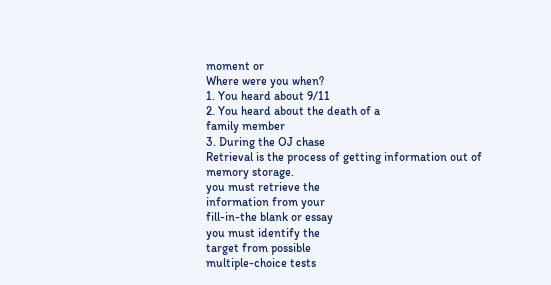moment or
Where were you when?
1. You heard about 9/11
2. You heard about the death of a
family member
3. During the OJ chase
Retrieval is the process of getting information out of memory storage.
you must retrieve the
information from your
fill-in-the blank or essay
you must identify the
target from possible
multiple-choice tests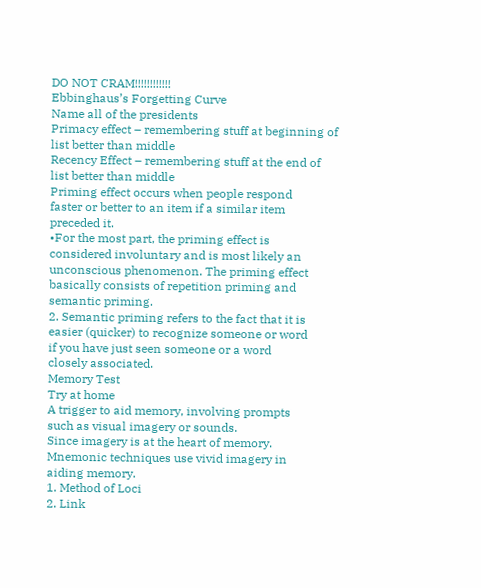DO NOT CRAM!!!!!!!!!!!!
Ebbinghaus’s Forgetting Curve
Name all of the presidents
Primacy effect – remembering stuff at beginning of
list better than middle
Recency Effect – remembering stuff at the end of
list better than middle
Priming effect occurs when people respond
faster or better to an item if a similar item
preceded it.
•For the most part, the priming effect is
considered involuntary and is most likely an
unconscious phenomenon. The priming effect
basically consists of repetition priming and
semantic priming.
2. Semantic priming refers to the fact that it is
easier (quicker) to recognize someone or word
if you have just seen someone or a word
closely associated.
Memory Test
Try at home
A trigger to aid memory, involving prompts
such as visual imagery or sounds.
Since imagery is at the heart of memory.
Mnemonic techniques use vivid imagery in
aiding memory.
1. Method of Loci
2. Link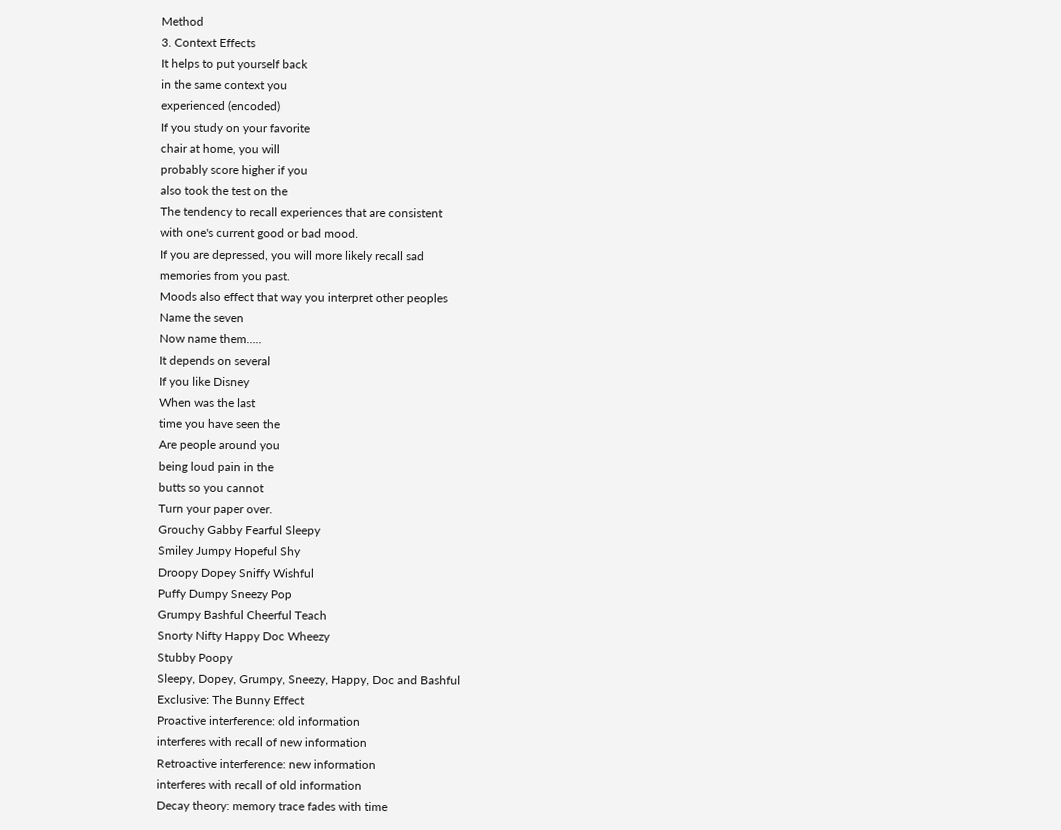Method
3. Context Effects
It helps to put yourself back
in the same context you
experienced (encoded)
If you study on your favorite
chair at home, you will
probably score higher if you
also took the test on the
The tendency to recall experiences that are consistent
with one's current good or bad mood.
If you are depressed, you will more likely recall sad
memories from you past.
Moods also effect that way you interpret other peoples
Name the seven
Now name them…..
It depends on several
If you like Disney
When was the last
time you have seen the
Are people around you
being loud pain in the
butts so you cannot
Turn your paper over.
Grouchy Gabby Fearful Sleepy
Smiley Jumpy Hopeful Shy
Droopy Dopey Sniffy Wishful
Puffy Dumpy Sneezy Pop
Grumpy Bashful Cheerful Teach
Snorty Nifty Happy Doc Wheezy
Stubby Poopy
Sleepy, Dopey, Grumpy, Sneezy, Happy, Doc and Bashful
Exclusive: The Bunny Effect
Proactive interference: old information
interferes with recall of new information
Retroactive interference: new information
interferes with recall of old information
Decay theory: memory trace fades with time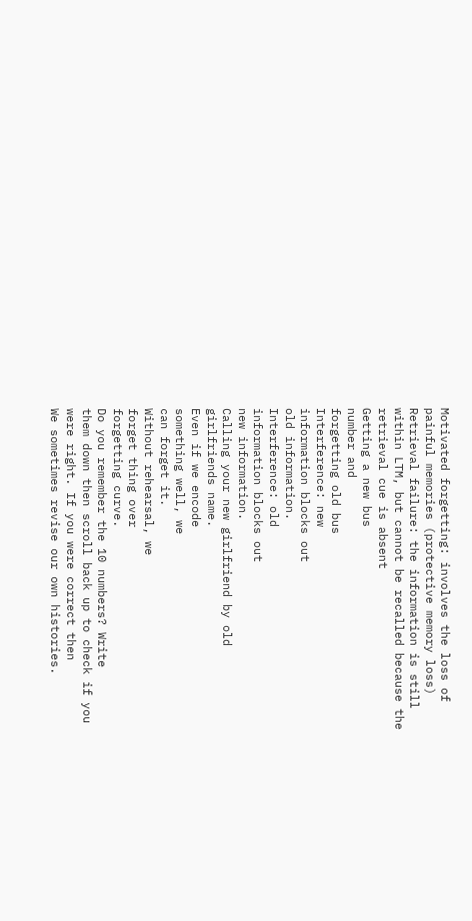Motivated forgetting: involves the loss of
painful memories (protective memory loss)
Retrieval failure: the information is still
within LTM, but cannot be recalled because the
retrieval cue is absent
Getting a new bus
number and
forgetting old bus
Interference: new
information blocks out
old information.
Interference: old
information blocks out
new information.
Calling your new girlfriend by old
girlfriends name.
Even if we encode
something well, we
can forget it.
Without rehearsal, we
forget thing over
forgetting curve.
Do you remember the 10 numbers? Write
them down then scroll back up to check if you
were right. If you were correct then
We sometimes revise our own histories.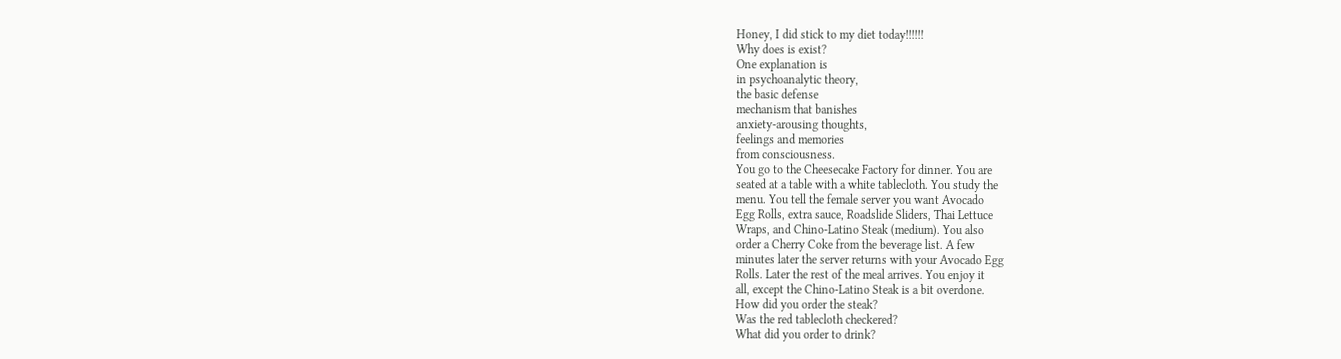Honey, I did stick to my diet today!!!!!!
Why does is exist?
One explanation is
in psychoanalytic theory,
the basic defense
mechanism that banishes
anxiety-arousing thoughts,
feelings and memories
from consciousness.
You go to the Cheesecake Factory for dinner. You are
seated at a table with a white tablecloth. You study the
menu. You tell the female server you want Avocado
Egg Rolls, extra sauce, Roadslide Sliders, Thai Lettuce
Wraps, and Chino-Latino Steak (medium). You also
order a Cherry Coke from the beverage list. A few
minutes later the server returns with your Avocado Egg
Rolls. Later the rest of the meal arrives. You enjoy it
all, except the Chino-Latino Steak is a bit overdone.
How did you order the steak?
Was the red tablecloth checkered?
What did you order to drink?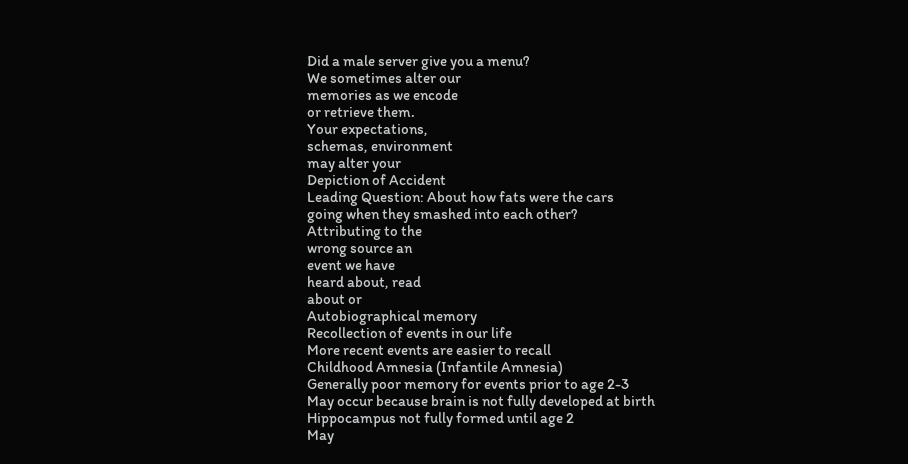Did a male server give you a menu?
We sometimes alter our
memories as we encode
or retrieve them.
Your expectations,
schemas, environment
may alter your
Depiction of Accident
Leading Question: About how fats were the cars
going when they smashed into each other?
Attributing to the
wrong source an
event we have
heard about, read
about or
Autobiographical memory
Recollection of events in our life
More recent events are easier to recall
Childhood Amnesia (Infantile Amnesia)
Generally poor memory for events prior to age 2-3
May occur because brain is not fully developed at birth
Hippocampus not fully formed until age 2
May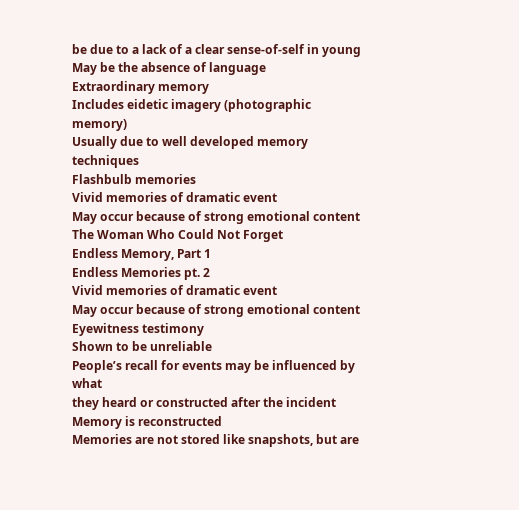be due to a lack of a clear sense-of-self in young
May be the absence of language
Extraordinary memory
Includes eidetic imagery (photographic memory)
Usually due to well developed memory techniques
Flashbulb memories
Vivid memories of dramatic event
May occur because of strong emotional content
The Woman Who Could Not Forget
Endless Memory, Part 1
Endless Memories pt. 2
Vivid memories of dramatic event
May occur because of strong emotional content
Eyewitness testimony
Shown to be unreliable
People’s recall for events may be influenced by what
they heard or constructed after the incident
Memory is reconstructed
Memories are not stored like snapshots, but are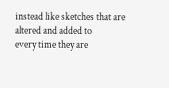instead like sketches that are altered and added to
every time they are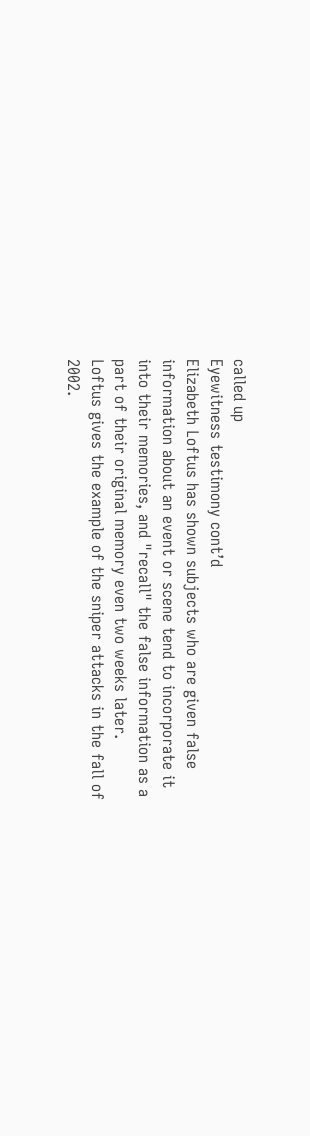called up
Eyewitness testimony cont’d
Elizabeth Loftus has shown subjects who are given false
information about an event or scene tend to incorporate it
into their memories, and "recall" the false information as a
part of their original memory even two weeks later.
Loftus gives the example of the sniper attacks in the fall of
2002.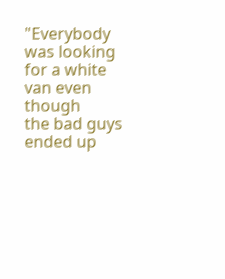"Everybody was looking for a white van even though
the bad guys ended up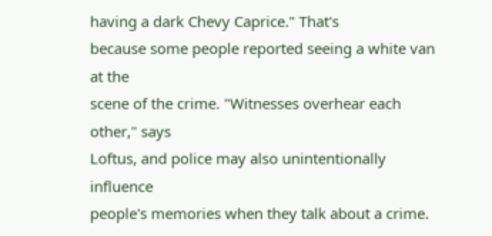having a dark Chevy Caprice." That's
because some people reported seeing a white van at the
scene of the crime. "Witnesses overhear each other," says
Loftus, and police may also unintentionally influence
people's memories when they talk about a crime.